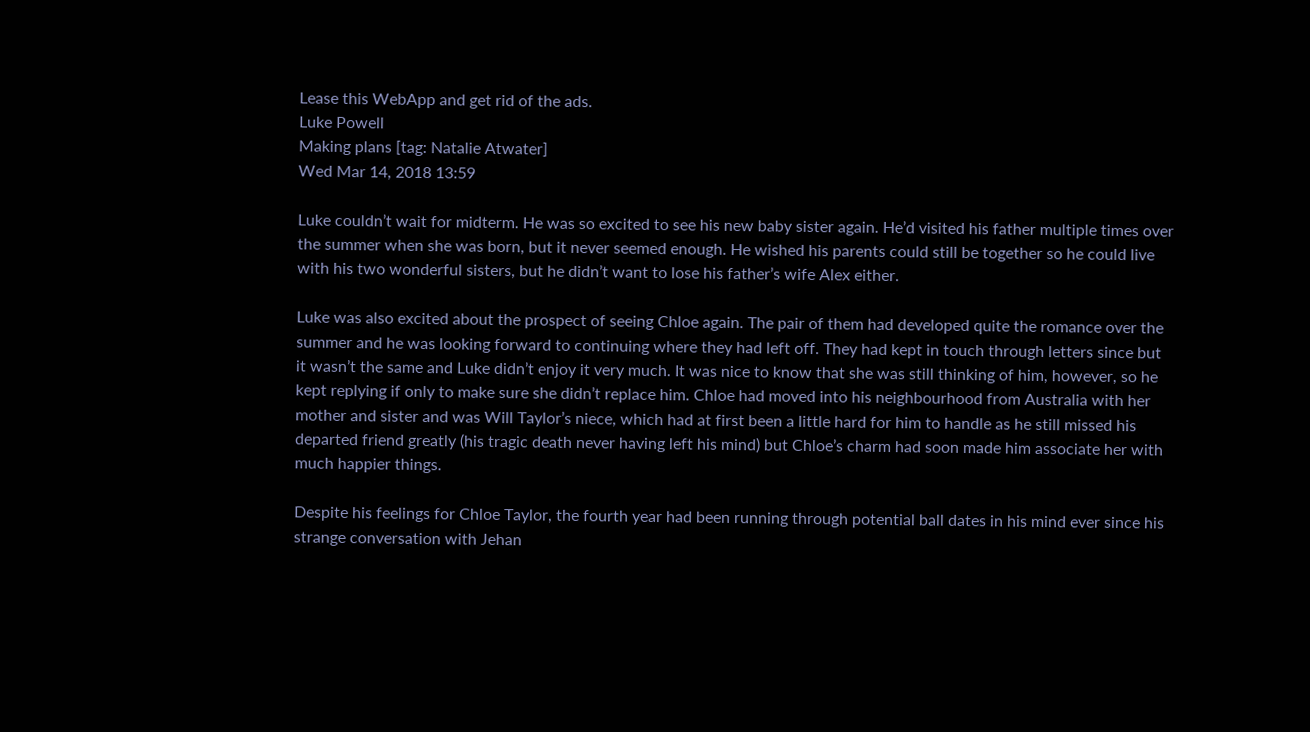Lease this WebApp and get rid of the ads.
Luke Powell
Making plans [tag: Natalie Atwater]
Wed Mar 14, 2018 13:59

Luke couldn’t wait for midterm. He was so excited to see his new baby sister again. He’d visited his father multiple times over the summer when she was born, but it never seemed enough. He wished his parents could still be together so he could live with his two wonderful sisters, but he didn’t want to lose his father’s wife Alex either.

Luke was also excited about the prospect of seeing Chloe again. The pair of them had developed quite the romance over the summer and he was looking forward to continuing where they had left off. They had kept in touch through letters since but it wasn’t the same and Luke didn’t enjoy it very much. It was nice to know that she was still thinking of him, however, so he kept replying if only to make sure she didn’t replace him. Chloe had moved into his neighbourhood from Australia with her mother and sister and was Will Taylor’s niece, which had at first been a little hard for him to handle as he still missed his departed friend greatly (his tragic death never having left his mind) but Chloe’s charm had soon made him associate her with much happier things.

Despite his feelings for Chloe Taylor, the fourth year had been running through potential ball dates in his mind ever since his strange conversation with Jehan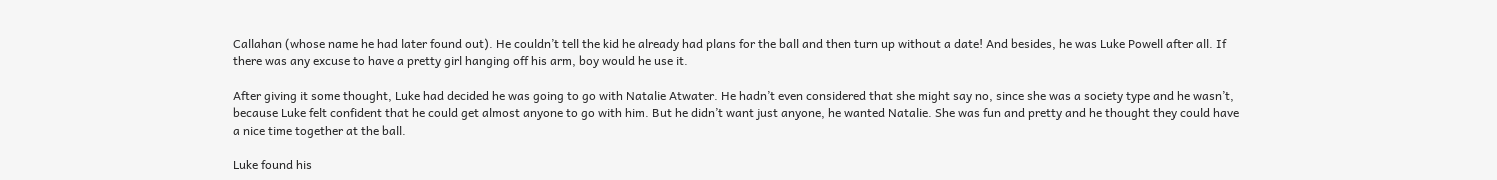Callahan (whose name he had later found out). He couldn’t tell the kid he already had plans for the ball and then turn up without a date! And besides, he was Luke Powell after all. If there was any excuse to have a pretty girl hanging off his arm, boy would he use it.

After giving it some thought, Luke had decided he was going to go with Natalie Atwater. He hadn’t even considered that she might say no, since she was a society type and he wasn’t, because Luke felt confident that he could get almost anyone to go with him. But he didn’t want just anyone, he wanted Natalie. She was fun and pretty and he thought they could have a nice time together at the ball.

Luke found his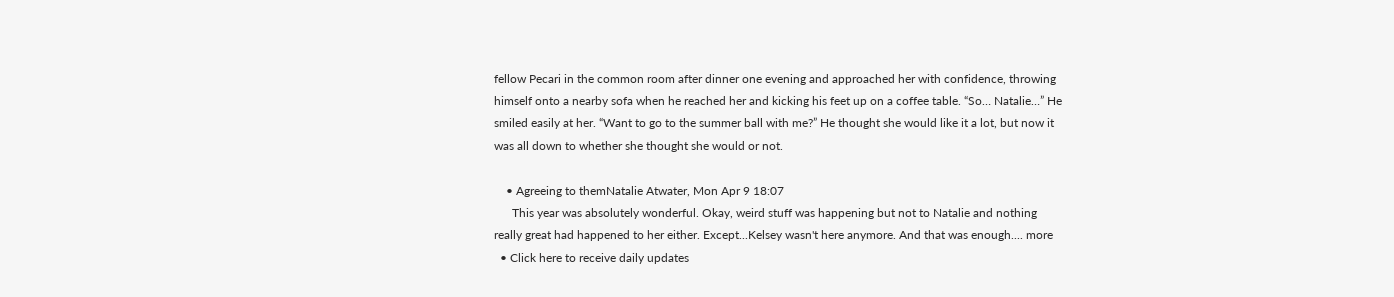fellow Pecari in the common room after dinner one evening and approached her with confidence, throwing himself onto a nearby sofa when he reached her and kicking his feet up on a coffee table. “So… Natalie…” He smiled easily at her. “Want to go to the summer ball with me?” He thought she would like it a lot, but now it was all down to whether she thought she would or not.

    • Agreeing to themNatalie Atwater, Mon Apr 9 18:07
      This year was absolutely wonderful. Okay, weird stuff was happening but not to Natalie and nothing really great had happened to her either. Except...Kelsey wasn't here anymore. And that was enough.... more
  • Click here to receive daily updates